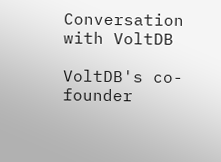Conversation with VoltDB

VoltDB's co-founder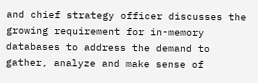and chief strategy officer discusses the growing requirement for in-memory databases to address the demand to gather, analyze and make sense of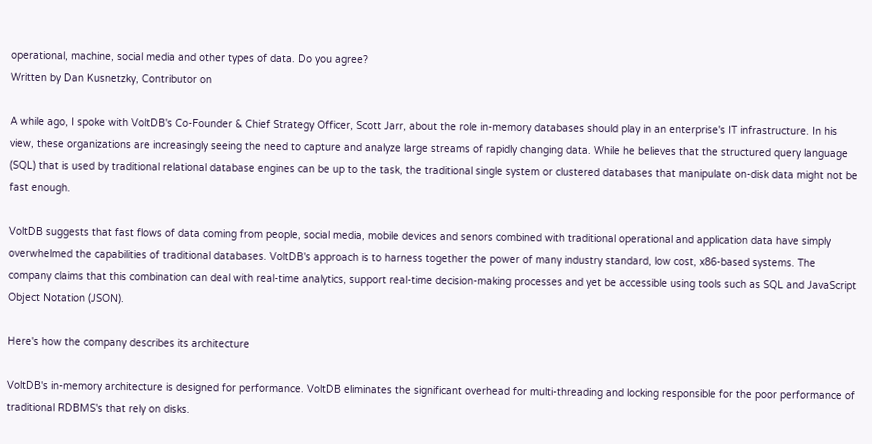operational, machine, social media and other types of data. Do you agree?
Written by Dan Kusnetzky, Contributor on

A while ago, I spoke with VoltDB's Co-Founder & Chief Strategy Officer, Scott Jarr, about the role in-memory databases should play in an enterprise's IT infrastructure. In his view, these organizations are increasingly seeing the need to capture and analyze large streams of rapidly changing data. While he believes that the structured query language (SQL) that is used by traditional relational database engines can be up to the task, the traditional single system or clustered databases that manipulate on-disk data might not be fast enough.

VoltDB suggests that fast flows of data coming from people, social media, mobile devices and senors combined with traditional operational and application data have simply overwhelmed the capabilities of traditional databases. VoltDB's approach is to harness together the power of many industry standard, low cost, x86-based systems. The company claims that this combination can deal with real-time analytics, support real-time decision-making processes and yet be accessible using tools such as SQL and JavaScript Object Notation (JSON).

Here's how the company describes its architecture

VoltDB's in-memory architecture is designed for performance. VoltDB eliminates the significant overhead for multi-threading and locking responsible for the poor performance of traditional RDBMS's that rely on disks.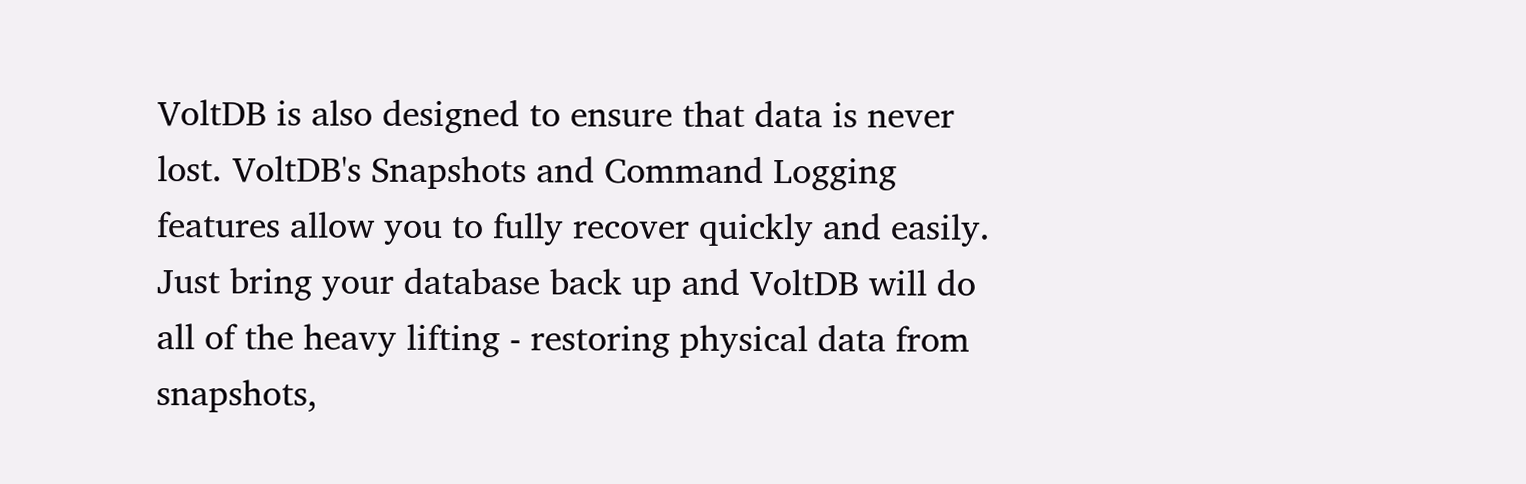VoltDB is also designed to ensure that data is never lost. VoltDB's Snapshots and Command Logging features allow you to fully recover quickly and easily. Just bring your database back up and VoltDB will do all of the heavy lifting - restoring physical data from snapshots,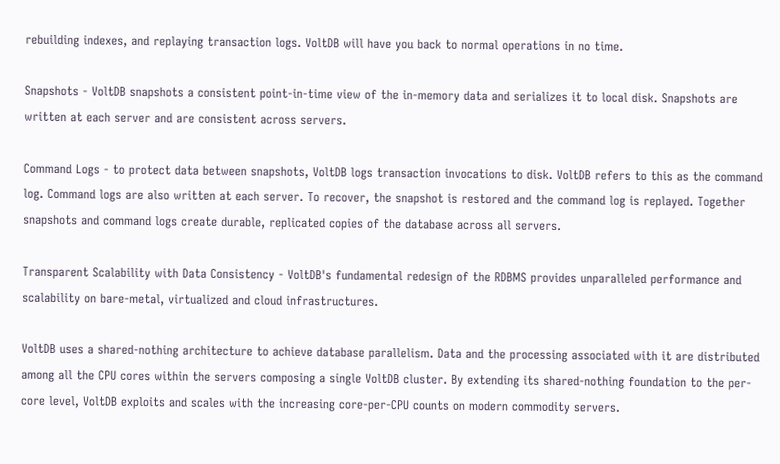rebuilding indexes, and replaying transaction logs. VoltDB will have you back to normal operations in no time.

Snapshots - VoltDB snapshots a consistent point-in-time view of the in-memory data and serializes it to local disk. Snapshots are written at each server and are consistent across servers.

Command Logs - to protect data between snapshots, VoltDB logs transaction invocations to disk. VoltDB refers to this as the command log. Command logs are also written at each server. To recover, the snapshot is restored and the command log is replayed. Together snapshots and command logs create durable, replicated copies of the database across all servers.

Transparent Scalability with Data Consistency - VoltDB's fundamental redesign of the RDBMS provides unparalleled performance and scalability on bare-metal, virtualized and cloud infrastructures.

VoltDB uses a shared-nothing architecture to achieve database parallelism. Data and the processing associated with it are distributed among all the CPU cores within the servers composing a single VoltDB cluster. By extending its shared-nothing foundation to the per-core level, VoltDB exploits and scales with the increasing core-per-CPU counts on modern commodity servers.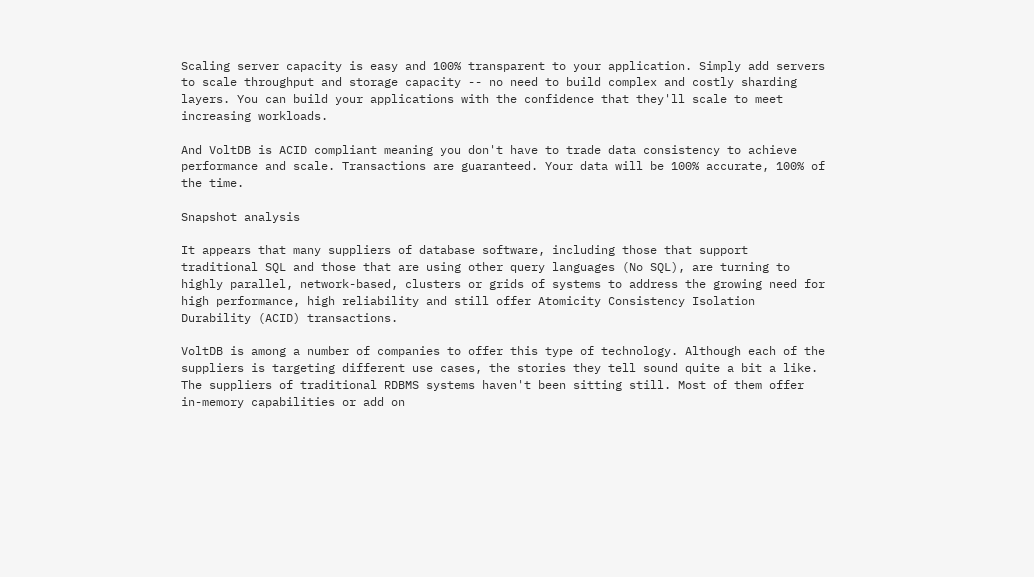Scaling server capacity is easy and 100% transparent to your application. Simply add servers to scale throughput and storage capacity -- no need to build complex and costly sharding layers. You can build your applications with the confidence that they'll scale to meet increasing workloads.

And VoltDB is ACID compliant meaning you don't have to trade data consistency to achieve performance and scale. Transactions are guaranteed. Your data will be 100% accurate, 100% of the time.

Snapshot analysis

It appears that many suppliers of database software, including those that support traditional SQL and those that are using other query languages (No SQL), are turning to highly parallel, network-based, clusters or grids of systems to address the growing need for high performance, high reliability and still offer Atomicity Consistency Isolation Durability (ACID) transactions.

VoltDB is among a number of companies to offer this type of technology. Although each of the suppliers is targeting different use cases, the stories they tell sound quite a bit a like. The suppliers of traditional RDBMS systems haven't been sitting still. Most of them offer in-memory capabilities or add on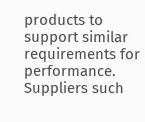products to support similar requirements for performance. Suppliers such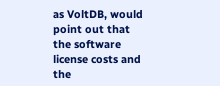as VoltDB, would point out that the software license costs and the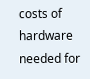costs of hardware needed for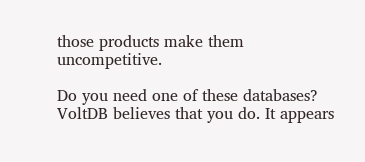those products make them uncompetitive.

Do you need one of these databases? VoltDB believes that you do. It appears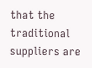that the traditional suppliers are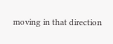moving in that direction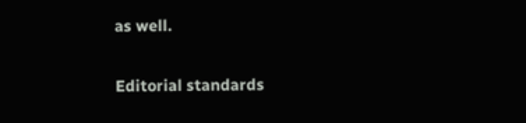as well.

Editorial standards